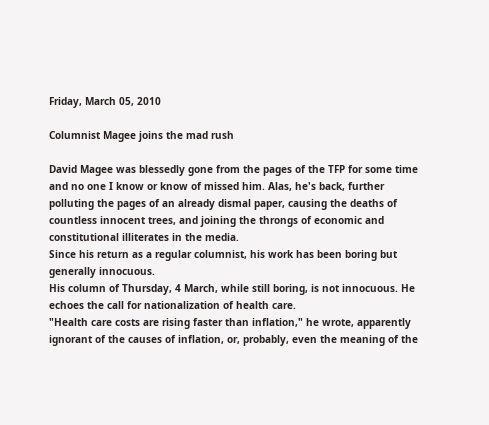Friday, March 05, 2010

Columnist Magee joins the mad rush

David Magee was blessedly gone from the pages of the TFP for some time and no one I know or know of missed him. Alas, he's back, further polluting the pages of an already dismal paper, causing the deaths of countless innocent trees, and joining the throngs of economic and constitutional illiterates in the media.
Since his return as a regular columnist, his work has been boring but generally innocuous.
His column of Thursday, 4 March, while still boring, is not innocuous. He echoes the call for nationalization of health care.
"Health care costs are rising faster than inflation," he wrote, apparently ignorant of the causes of inflation, or, probably, even the meaning of the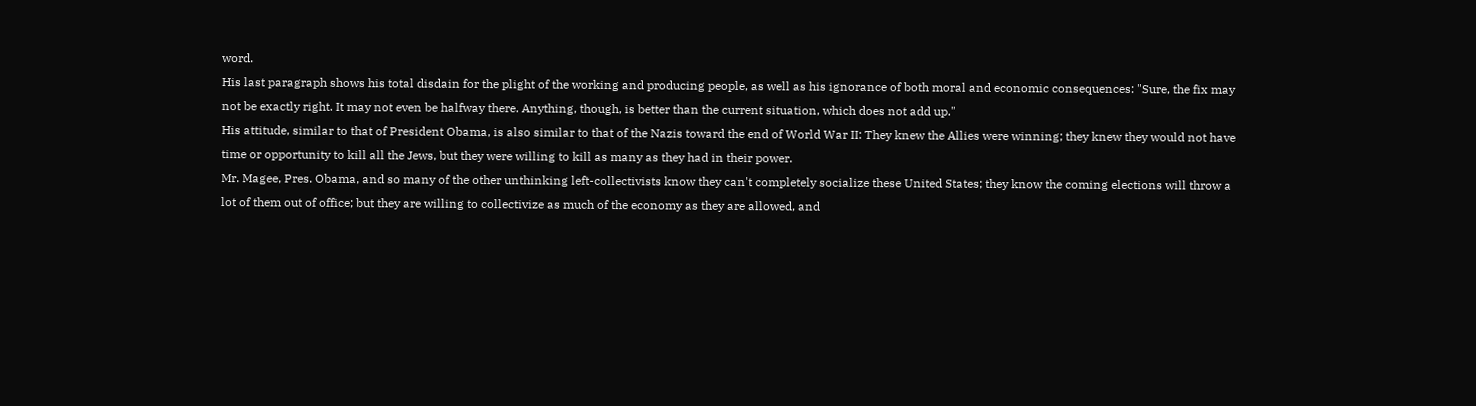word.
His last paragraph shows his total disdain for the plight of the working and producing people, as well as his ignorance of both moral and economic consequences: "Sure, the fix may not be exactly right. It may not even be halfway there. Anything, though, is better than the current situation, which does not add up."
His attitude, similar to that of President Obama, is also similar to that of the Nazis toward the end of World War II: They knew the Allies were winning; they knew they would not have time or opportunity to kill all the Jews, but they were willing to kill as many as they had in their power.
Mr. Magee, Pres. Obama, and so many of the other unthinking left-collectivists know they can't completely socialize these United States; they know the coming elections will throw a lot of them out of office; but they are willing to collectivize as much of the economy as they are allowed, and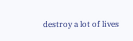destroy a lot of lives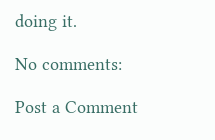doing it.

No comments:

Post a Comment